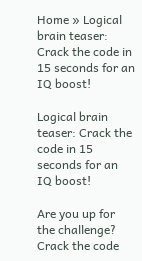Home » Logical brain teaser: Crack the code in 15 seconds for an IQ boost!

Logical brain teaser: Crack the code in 15 seconds for an IQ boost!

Are you up for the challenge? Crack the code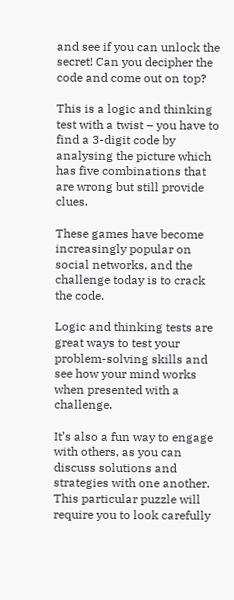and see if you can unlock the secret! Can you decipher the code and come out on top?

This is a logic and thinking test with a twist – you have to find a 3-digit code by analysing the picture which has five combinations that are wrong but still provide clues.

These games have become increasingly popular on social networks, and the challenge today is to crack the code.

Logic and thinking tests are great ways to test your problem-solving skills and see how your mind works when presented with a challenge.

It’s also a fun way to engage with others, as you can discuss solutions and strategies with one another. This particular puzzle will require you to look carefully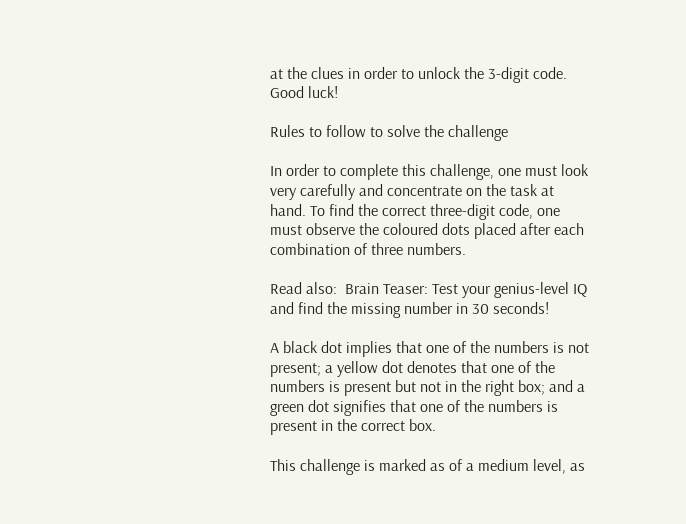at the clues in order to unlock the 3-digit code. Good luck!

Rules to follow to solve the challenge

In order to complete this challenge, one must look very carefully and concentrate on the task at hand. To find the correct three-digit code, one must observe the coloured dots placed after each combination of three numbers.

Read also:  Brain Teaser: Test your genius-level IQ and find the missing number in 30 seconds!

A black dot implies that one of the numbers is not present; a yellow dot denotes that one of the numbers is present but not in the right box; and a green dot signifies that one of the numbers is present in the correct box.

This challenge is marked as of a medium level, as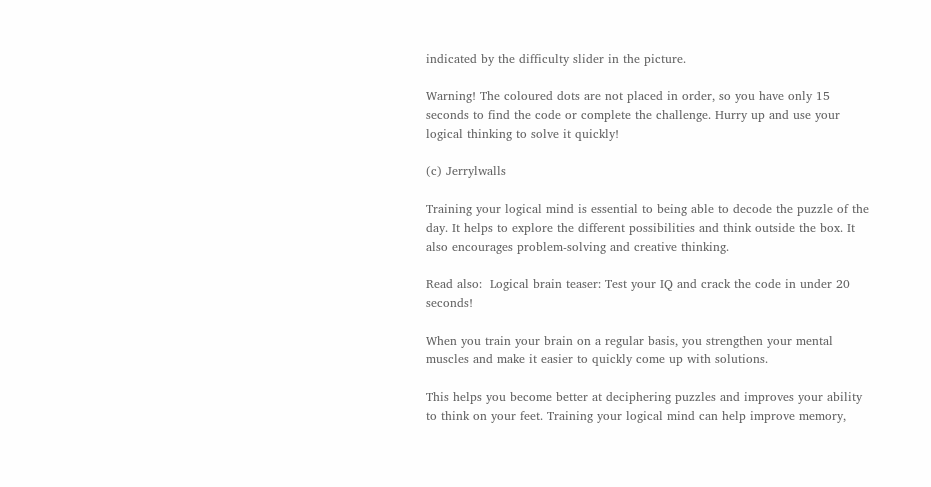indicated by the difficulty slider in the picture.

Warning! The coloured dots are not placed in order, so you have only 15 seconds to find the code or complete the challenge. Hurry up and use your logical thinking to solve it quickly!

(c) Jerrylwalls

Training your logical mind is essential to being able to decode the puzzle of the day. It helps to explore the different possibilities and think outside the box. It also encourages problem-solving and creative thinking.

Read also:  Logical brain teaser: Test your IQ and crack the code in under 20 seconds!

When you train your brain on a regular basis, you strengthen your mental muscles and make it easier to quickly come up with solutions.

This helps you become better at deciphering puzzles and improves your ability to think on your feet. Training your logical mind can help improve memory,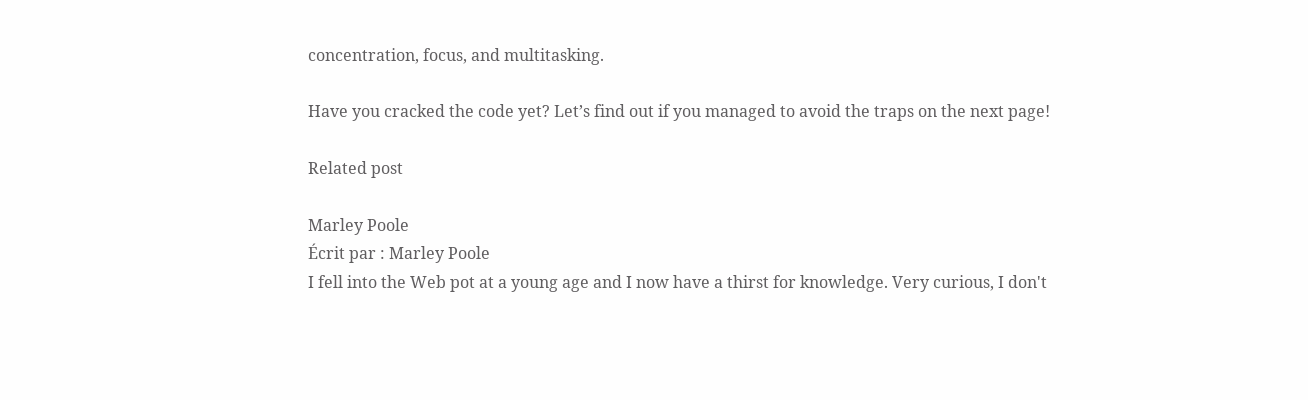concentration, focus, and multitasking.

Have you cracked the code yet? Let’s find out if you managed to avoid the traps on the next page!

Related post

Marley Poole
Écrit par : Marley Poole
I fell into the Web pot at a young age and I now have a thirst for knowledge. Very curious, I don't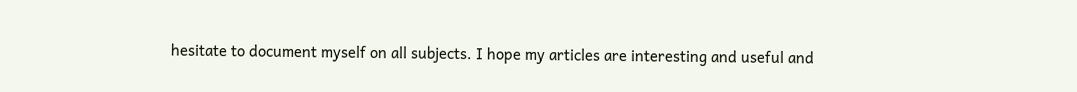hesitate to document myself on all subjects. I hope my articles are interesting and useful and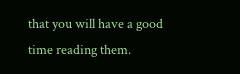that you will have a good time reading them.